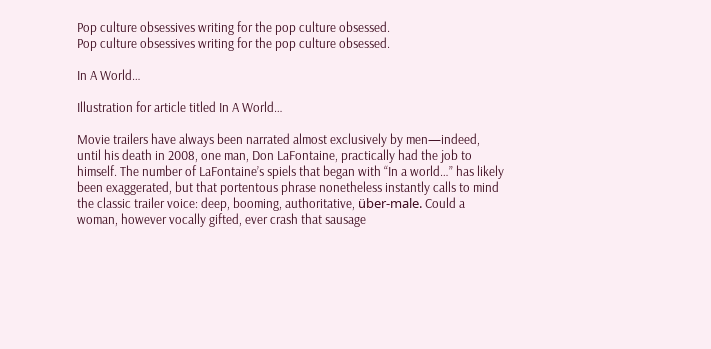Pop culture obsessives writing for the pop culture obsessed.
Pop culture obsessives writing for the pop culture obsessed.

In A World…

Illustration for article titled In A World…

Movie trailers have always been narrated almost exclusively by men—indeed, until his death in 2008, one man, Don LaFontaine, practically had the job to himself. The number of LaFontaine’s spiels that began with “In a world…” has likely been exaggerated, but that portentous phrase nonetheless instantly calls to mind the classic trailer voice: deep, booming, authoritative, über-male. Could a woman, however vocally gifted, ever crash that sausage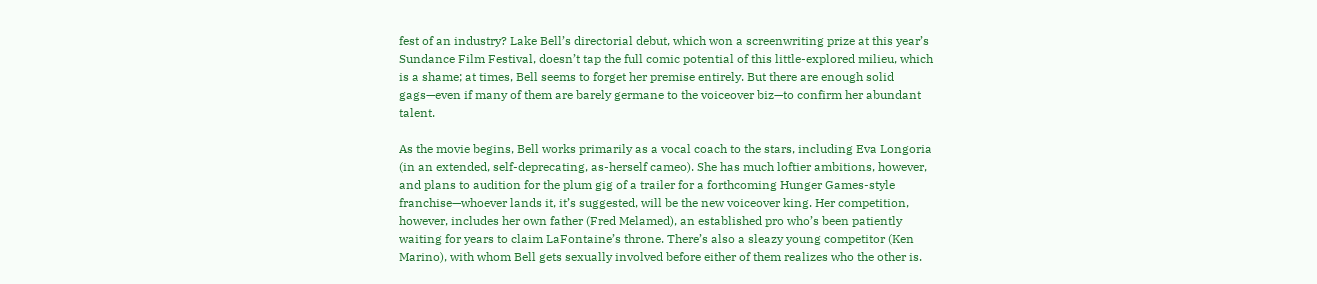fest of an industry? Lake Bell’s directorial debut, which won a screenwriting prize at this year’s Sundance Film Festival, doesn’t tap the full comic potential of this little-explored milieu, which is a shame; at times, Bell seems to forget her premise entirely. But there are enough solid gags—even if many of them are barely germane to the voiceover biz—to confirm her abundant talent.

As the movie begins, Bell works primarily as a vocal coach to the stars, including Eva Longoria (in an extended, self-deprecating, as-herself cameo). She has much loftier ambitions, however, and plans to audition for the plum gig of a trailer for a forthcoming Hunger Games-style franchise—whoever lands it, it’s suggested, will be the new voiceover king. Her competition, however, includes her own father (Fred Melamed), an established pro who’s been patiently waiting for years to claim LaFontaine’s throne. There’s also a sleazy young competitor (Ken Marino), with whom Bell gets sexually involved before either of them realizes who the other is.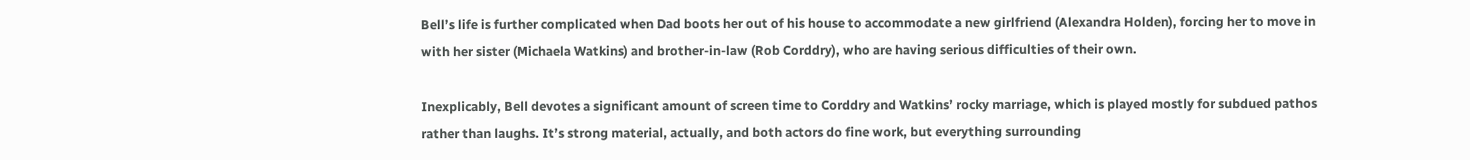Bell’s life is further complicated when Dad boots her out of his house to accommodate a new girlfriend (Alexandra Holden), forcing her to move in with her sister (Michaela Watkins) and brother-in-law (Rob Corddry), who are having serious difficulties of their own.

Inexplicably, Bell devotes a significant amount of screen time to Corddry and Watkins’ rocky marriage, which is played mostly for subdued pathos rather than laughs. It’s strong material, actually, and both actors do fine work, but everything surrounding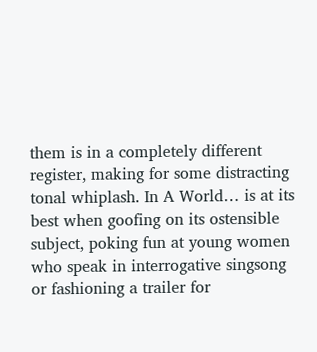them is in a completely different register, making for some distracting tonal whiplash. In A World… is at its best when goofing on its ostensible subject, poking fun at young women who speak in interrogative singsong or fashioning a trailer for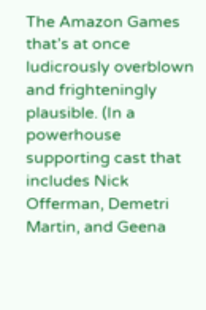The Amazon Games that’s at once ludicrously overblown and frighteningly plausible. (In a powerhouse supporting cast that includes Nick Offerman, Demetri Martin, and Geena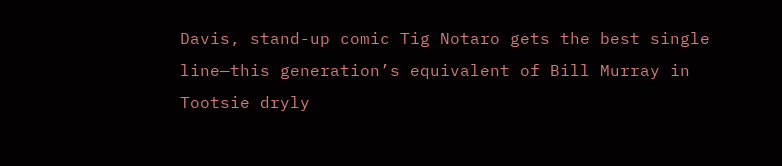Davis, stand-up comic Tig Notaro gets the best single line—this generation’s equivalent of Bill Murray in Tootsie dryly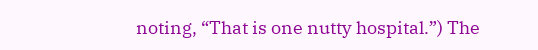noting, “That is one nutty hospital.”) The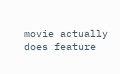movie actually does feature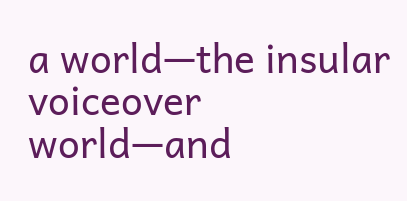a world—the insular voiceover world—and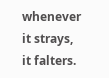whenever it strays, it falters.